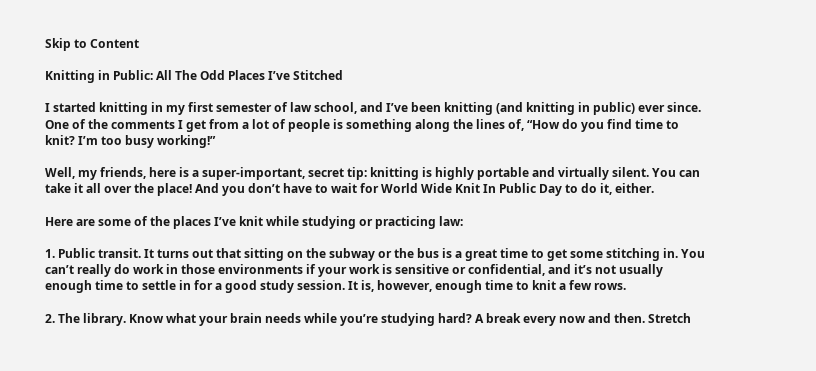Skip to Content

Knitting in Public: All The Odd Places I’ve Stitched

I started knitting in my first semester of law school, and I’ve been knitting (and knitting in public) ever since. One of the comments I get from a lot of people is something along the lines of, “How do you find time to knit? I’m too busy working!”

Well, my friends, here is a super-important, secret tip: knitting is highly portable and virtually silent. You can take it all over the place! And you don’t have to wait for World Wide Knit In Public Day to do it, either.

Here are some of the places I’ve knit while studying or practicing law:

1. Public transit. It turns out that sitting on the subway or the bus is a great time to get some stitching in. You can’t really do work in those environments if your work is sensitive or confidential, and it’s not usually enough time to settle in for a good study session. It is, however, enough time to knit a few rows.

2. The library. Know what your brain needs while you’re studying hard? A break every now and then. Stretch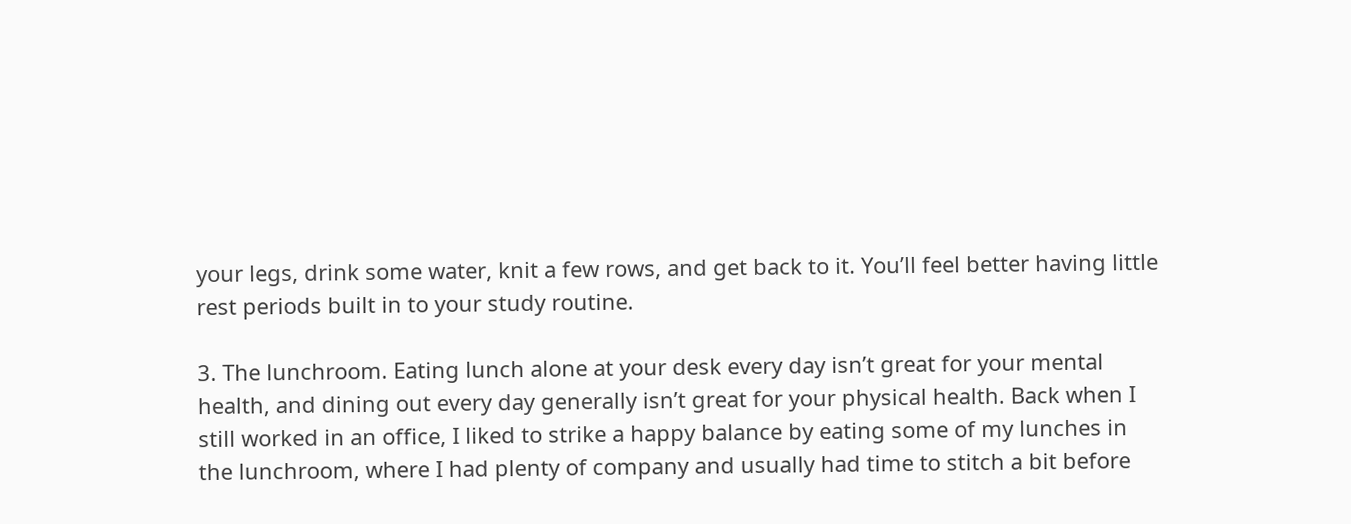your legs, drink some water, knit a few rows, and get back to it. You’ll feel better having little rest periods built in to your study routine.

3. The lunchroom. Eating lunch alone at your desk every day isn’t great for your mental health, and dining out every day generally isn’t great for your physical health. Back when I still worked in an office, I liked to strike a happy balance by eating some of my lunches in the lunchroom, where I had plenty of company and usually had time to stitch a bit before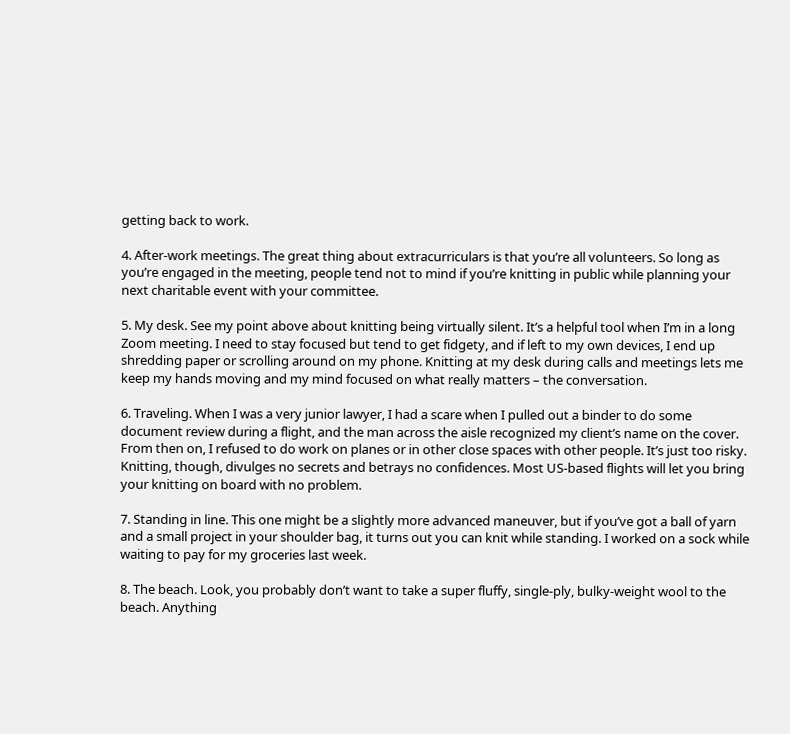getting back to work.

4. After-work meetings. The great thing about extracurriculars is that you’re all volunteers. So long as you’re engaged in the meeting, people tend not to mind if you’re knitting in public while planning your next charitable event with your committee.

5. My desk. See my point above about knitting being virtually silent. It’s a helpful tool when I’m in a long Zoom meeting. I need to stay focused but tend to get fidgety, and if left to my own devices, I end up shredding paper or scrolling around on my phone. Knitting at my desk during calls and meetings lets me keep my hands moving and my mind focused on what really matters – the conversation.

6. Traveling. When I was a very junior lawyer, I had a scare when I pulled out a binder to do some document review during a flight, and the man across the aisle recognized my client’s name on the cover. From then on, I refused to do work on planes or in other close spaces with other people. It’s just too risky. Knitting, though, divulges no secrets and betrays no confidences. Most US-based flights will let you bring your knitting on board with no problem.

7. Standing in line. This one might be a slightly more advanced maneuver, but if you’ve got a ball of yarn and a small project in your shoulder bag, it turns out you can knit while standing. I worked on a sock while waiting to pay for my groceries last week.

8. The beach. Look, you probably don’t want to take a super fluffy, single-ply, bulky-weight wool to the beach. Anything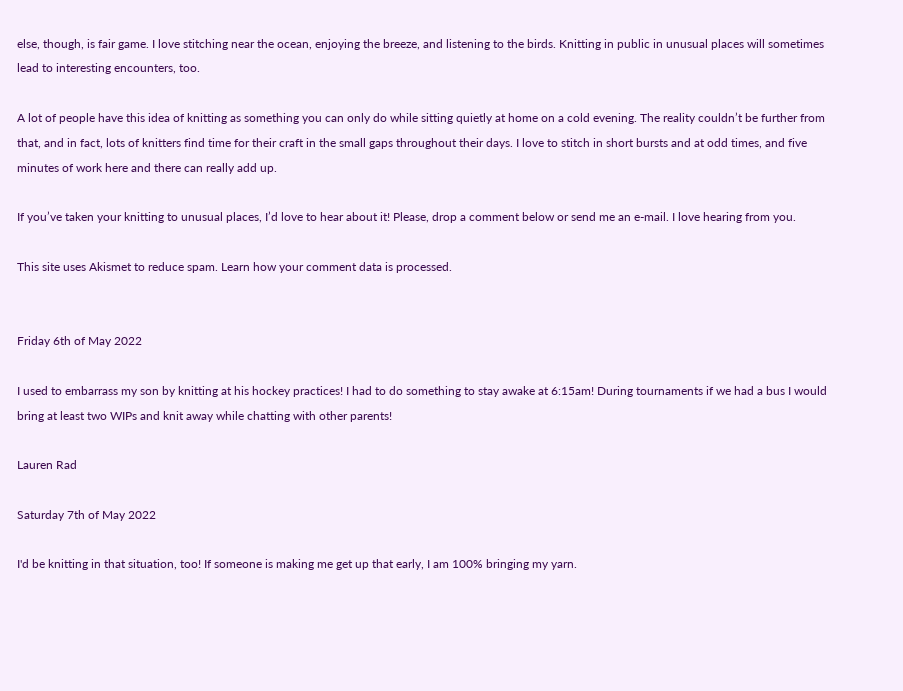else, though, is fair game. I love stitching near the ocean, enjoying the breeze, and listening to the birds. Knitting in public in unusual places will sometimes lead to interesting encounters, too.

A lot of people have this idea of knitting as something you can only do while sitting quietly at home on a cold evening. The reality couldn’t be further from that, and in fact, lots of knitters find time for their craft in the small gaps throughout their days. I love to stitch in short bursts and at odd times, and five minutes of work here and there can really add up.

If you’ve taken your knitting to unusual places, I’d love to hear about it! Please, drop a comment below or send me an e-mail. I love hearing from you.

This site uses Akismet to reduce spam. Learn how your comment data is processed.


Friday 6th of May 2022

I used to embarrass my son by knitting at his hockey practices! I had to do something to stay awake at 6:15am! During tournaments if we had a bus I would bring at least two WIPs and knit away while chatting with other parents!

Lauren Rad

Saturday 7th of May 2022

I'd be knitting in that situation, too! If someone is making me get up that early, I am 100% bringing my yarn.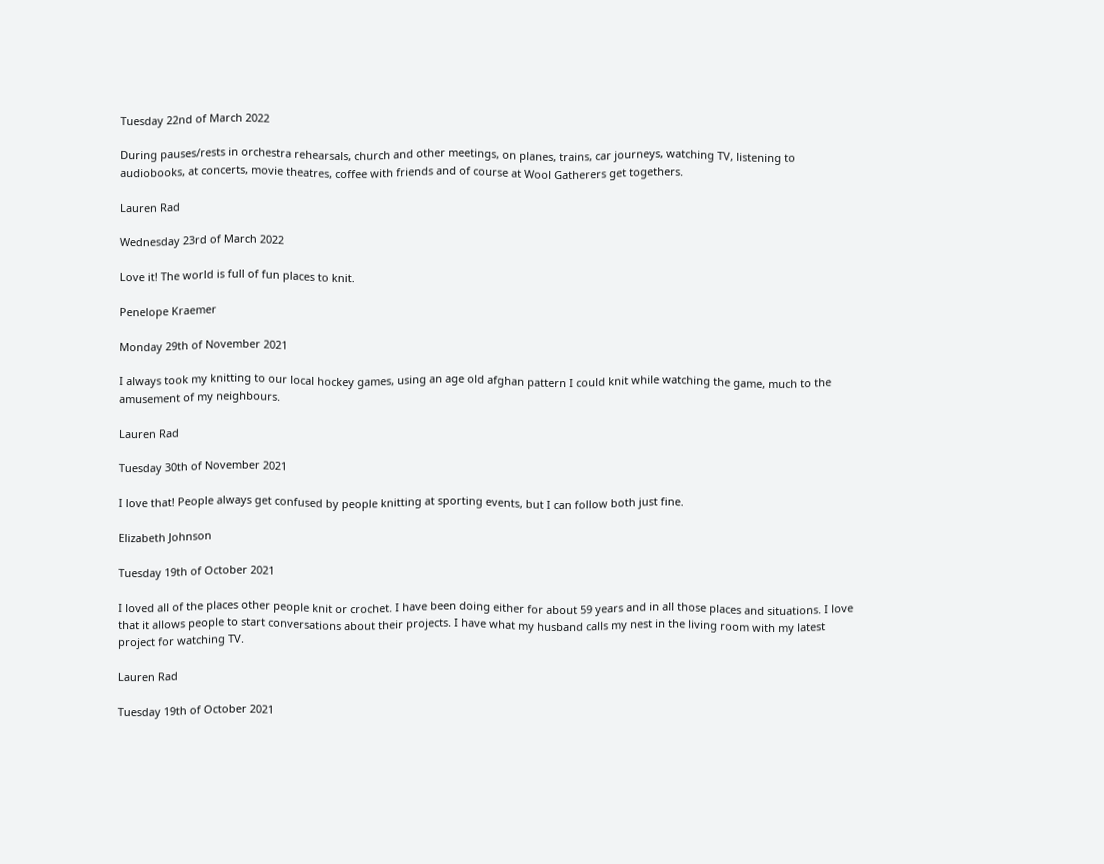Tuesday 22nd of March 2022

During pauses/rests in orchestra rehearsals, church and other meetings, on planes, trains, car journeys, watching TV, listening to audiobooks, at concerts, movie theatres, coffee with friends and of course at Wool Gatherers get togethers.

Lauren Rad

Wednesday 23rd of March 2022

Love it! The world is full of fun places to knit.

Penelope Kraemer

Monday 29th of November 2021

I always took my knitting to our local hockey games, using an age old afghan pattern I could knit while watching the game, much to the amusement of my neighbours.

Lauren Rad

Tuesday 30th of November 2021

I love that! People always get confused by people knitting at sporting events, but I can follow both just fine.

Elizabeth Johnson

Tuesday 19th of October 2021

I loved all of the places other people knit or crochet. I have been doing either for about 59 years and in all those places and situations. I love that it allows people to start conversations about their projects. I have what my husband calls my nest in the living room with my latest project for watching TV.

Lauren Rad

Tuesday 19th of October 2021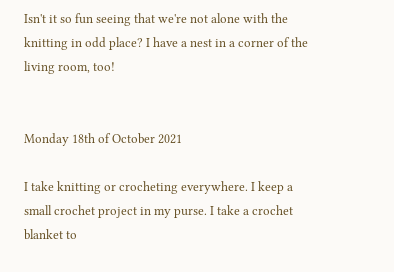Isn't it so fun seeing that we're not alone with the knitting in odd place? I have a nest in a corner of the living room, too!


Monday 18th of October 2021

I take knitting or crocheting everywhere. I keep a small crochet project in my purse. I take a crochet blanket to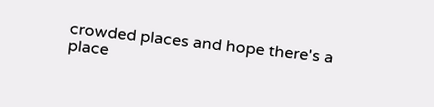crowded places and hope there's a place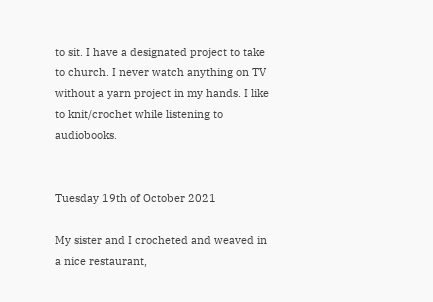to sit. I have a designated project to take to church. I never watch anything on TV without a yarn project in my hands. I like to knit/crochet while listening to audiobooks.


Tuesday 19th of October 2021

My sister and I crocheted and weaved in a nice restaurant,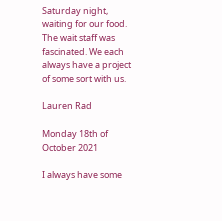Saturday night, waiting for our food. The wait staff was fascinated. We each always have a project of some sort with us.

Lauren Rad

Monday 18th of October 2021

I always have some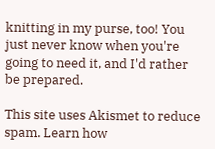knitting in my purse, too! You just never know when you're going to need it, and I'd rather be prepared.

This site uses Akismet to reduce spam. Learn how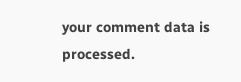your comment data is processed.